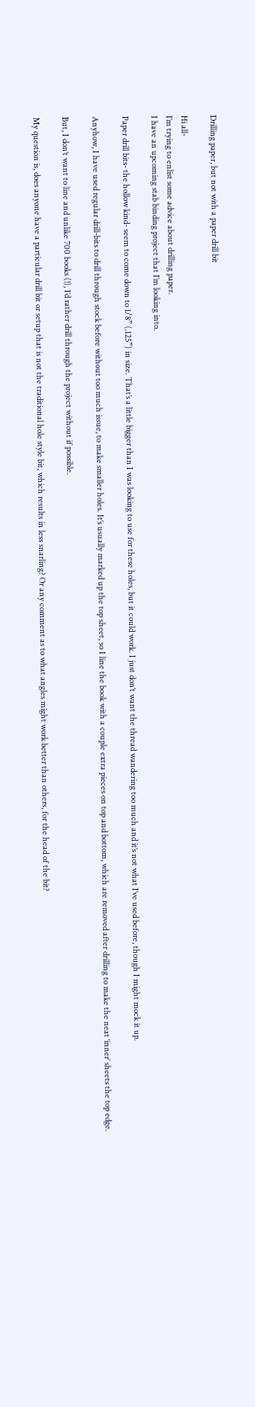Drilling paper, but not with a paper drill bit

Hi all-
I’m trying to enlist some advice about drilling paper.
I have an upcoming stab binding project that I’m looking into.

Paper drill bits- the hollow kind- seem to come down to 1/8” (.125”) in size. That’s a little bigger than I was looking to use for these holes, but it could work. I just don’t want the thread wandering too much and it’s not what I’ve used before, though I might mock it up.

Anyhow, I have used regular drill-bits to drill through stock before without too much issue, to make smaller holes. It’s usually marked up the top sheet, so I line the book with a couple extra pieces on top and bottom, which are removed after drilling to make the neat ‘inner’ sheets the top edge.

But, I don’t want to line and unlike 700 books (!), I’d rather drill through the project without if possible.

My question is, does anyone have a particular drill bit or setup that is not the traditional hole style bit, which results in less snarling? Or any comment as to what angles might work better than others, for the head of the bit?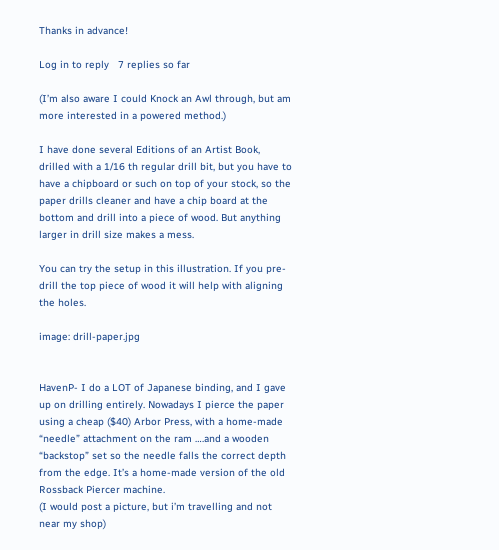Thanks in advance!

Log in to reply   7 replies so far

(I’m also aware I could Knock an Awl through, but am more interested in a powered method.)

I have done several Editions of an Artist Book, drilled with a 1/16 th regular drill bit, but you have to have a chipboard or such on top of your stock, so the paper drills cleaner and have a chip board at the bottom and drill into a piece of wood. But anything larger in drill size makes a mess.

You can try the setup in this illustration. If you pre-drill the top piece of wood it will help with aligning the holes.

image: drill-paper.jpg


HavenP- I do a LOT of Japanese binding, and I gave up on drilling entirely. Nowadays I pierce the paper using a cheap ($40) Arbor Press, with a home-made “needle” attachment on the ram ….and a wooden “backstop” set so the needle falls the correct depth from the edge. It’s a home-made version of the old Rossback Piercer machine.
(I would post a picture, but i’m travelling and not near my shop)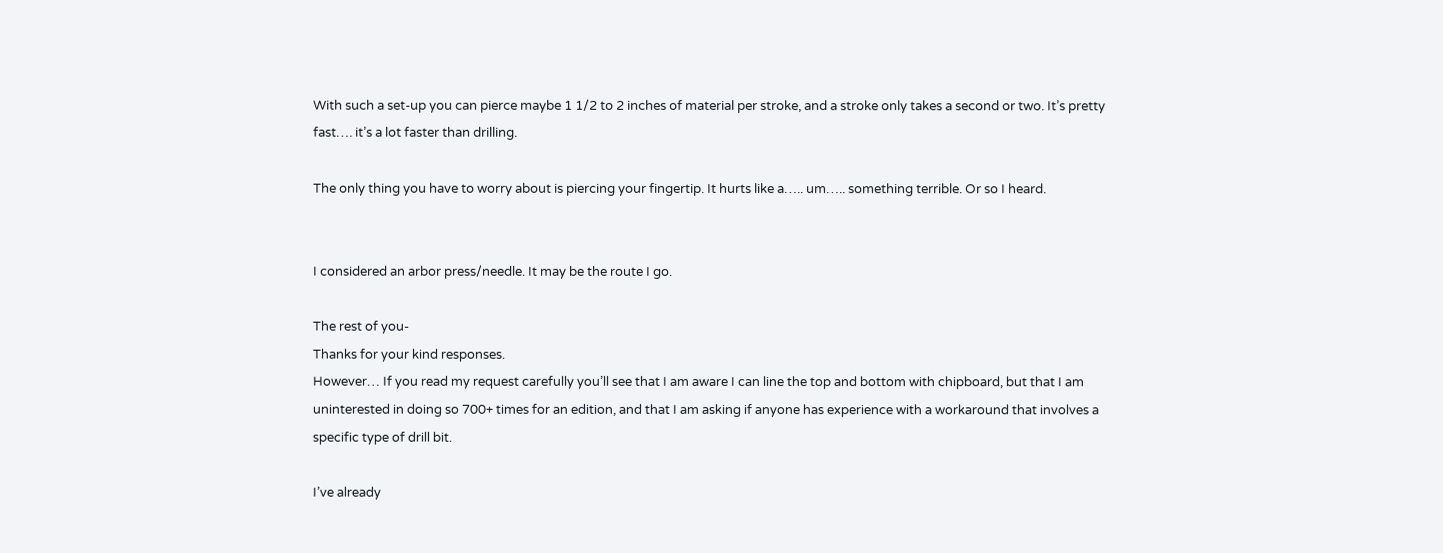With such a set-up you can pierce maybe 1 1/2 to 2 inches of material per stroke, and a stroke only takes a second or two. It’s pretty fast…. it’s a lot faster than drilling.

The only thing you have to worry about is piercing your fingertip. It hurts like a….. um….. something terrible. Or so I heard.


I considered an arbor press/needle. It may be the route I go.

The rest of you-
Thanks for your kind responses.
However… If you read my request carefully you’ll see that I am aware I can line the top and bottom with chipboard, but that I am uninterested in doing so 700+ times for an edition, and that I am asking if anyone has experience with a workaround that involves a specific type of drill bit.

I’ve already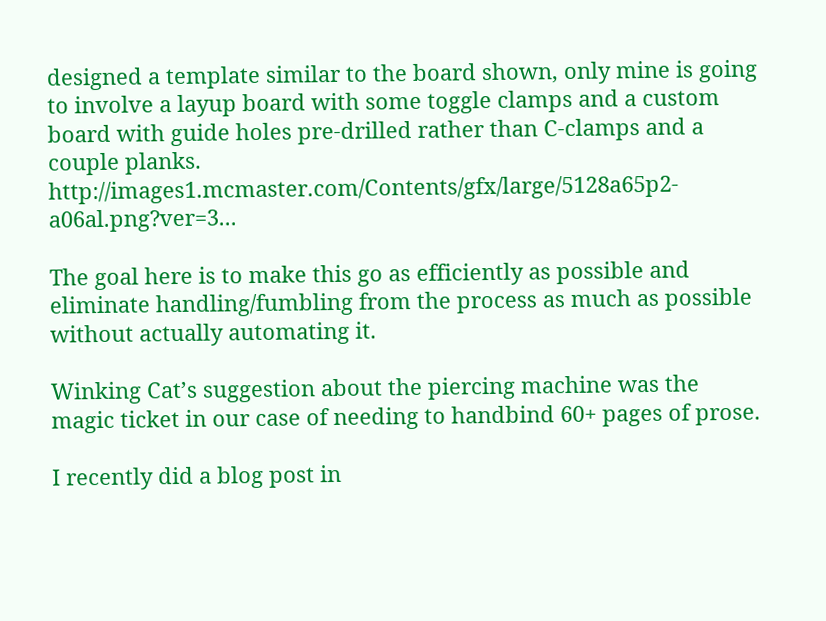designed a template similar to the board shown, only mine is going to involve a layup board with some toggle clamps and a custom board with guide holes pre-drilled rather than C-clamps and a couple planks. http://images1.mcmaster.com/Contents/gfx/large/5128a65p2-a06al.png?ver=3...

The goal here is to make this go as efficiently as possible and eliminate handling/fumbling from the process as much as possible without actually automating it.

Winking Cat’s suggestion about the piercing machine was the magic ticket in our case of needing to handbind 60+ pages of prose.

I recently did a blog post in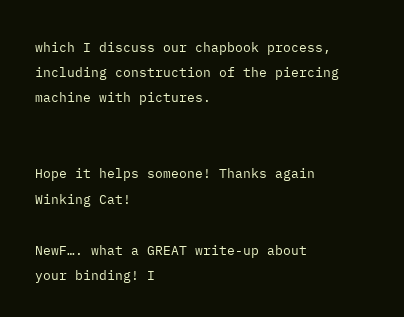which I discuss our chapbook process, including construction of the piercing machine with pictures.


Hope it helps someone! Thanks again Winking Cat!

NewF…. what a GREAT write-up about your binding! I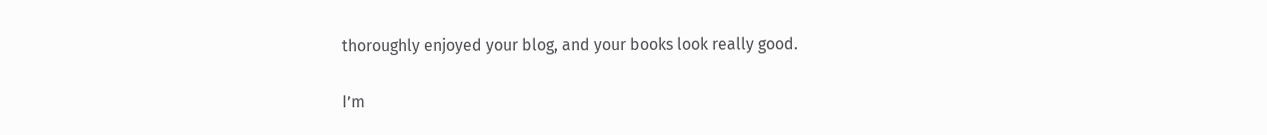thoroughly enjoyed your blog, and your books look really good.

I’m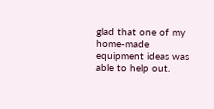glad that one of my home-made equipment ideas was able to help out.